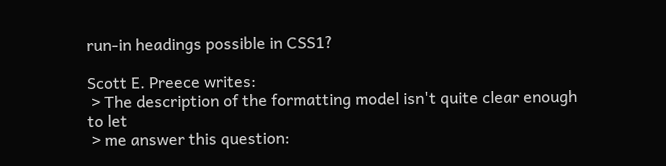run-in headings possible in CSS1?

Scott E. Preece writes:
 > The description of the formatting model isn't quite clear enough to let
 > me answer this question: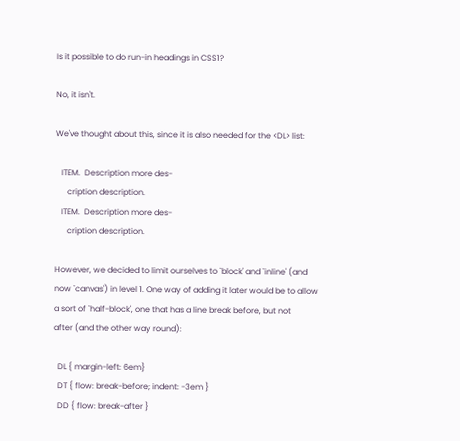Is it possible to do run-in headings in CSS1?

No, it isn't.

We've thought about this, since it is also needed for the <DL> list:

   ITEM.  Description more des-
      cription description.
   ITEM.  Description more des-
      cription description.

However, we decided to limit ourselves to `block' and `inline' (and
now `canvas') in level 1. One way of adding it later would be to allow
a sort of `half-block', one that has a line break before, but not
after (and the other way round):

  DL { margin-left: 6em}
  DT { flow: break-before; indent: -3em }
  DD { flow: break-after }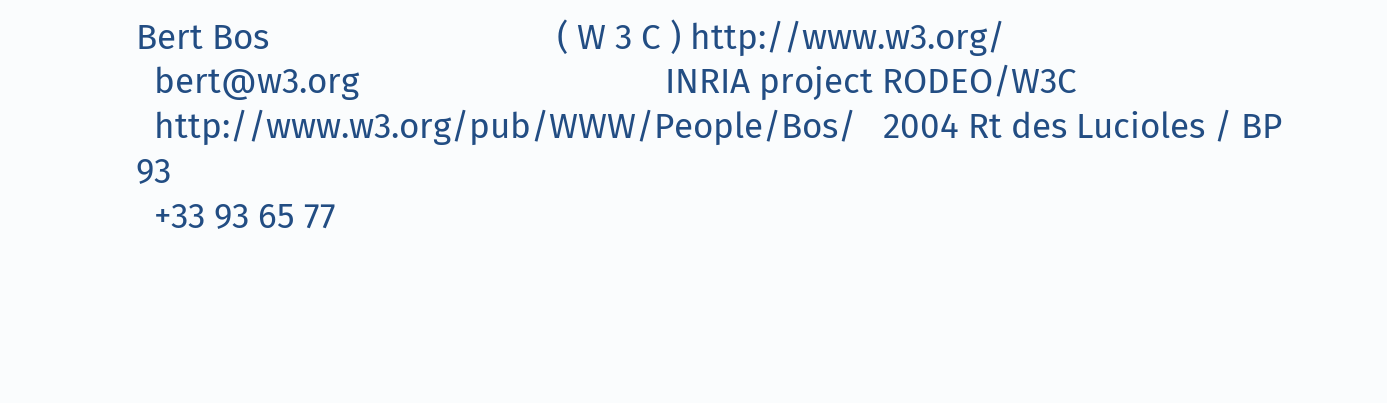Bert Bos                                ( W 3 C ) http://www.w3.org/
  bert@w3.org                                  INRIA project RODEO/W3C
  http://www.w3.org/pub/WWW/People/Bos/   2004 Rt des Lucioles / BP 93
  +33 93 65 77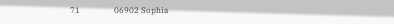71                 06902 Sophia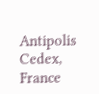Antipolis Cedex, France